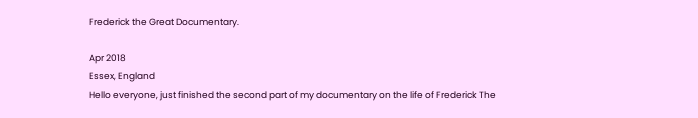Frederick the Great Documentary.

Apr 2018
Essex, England
Hello everyone, just finished the second part of my documentary on the life of Frederick The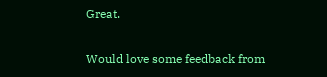Great.

Would love some feedback from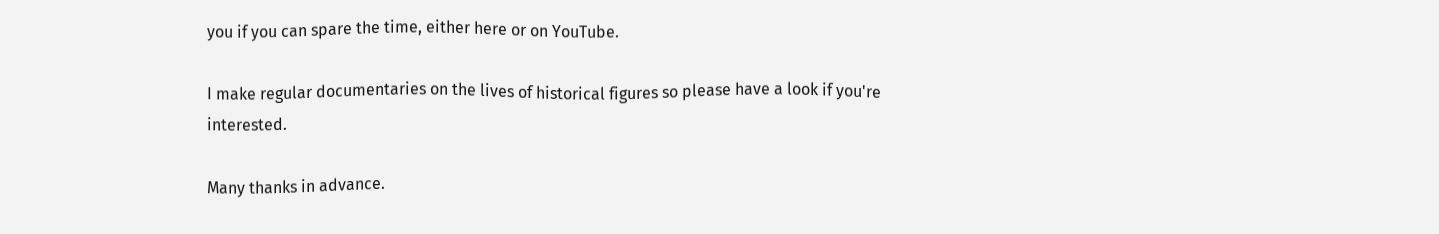you if you can spare the time, either here or on YouTube.

I make regular documentaries on the lives of historical figures so please have a look if you're interested.

Many thanks in advance.